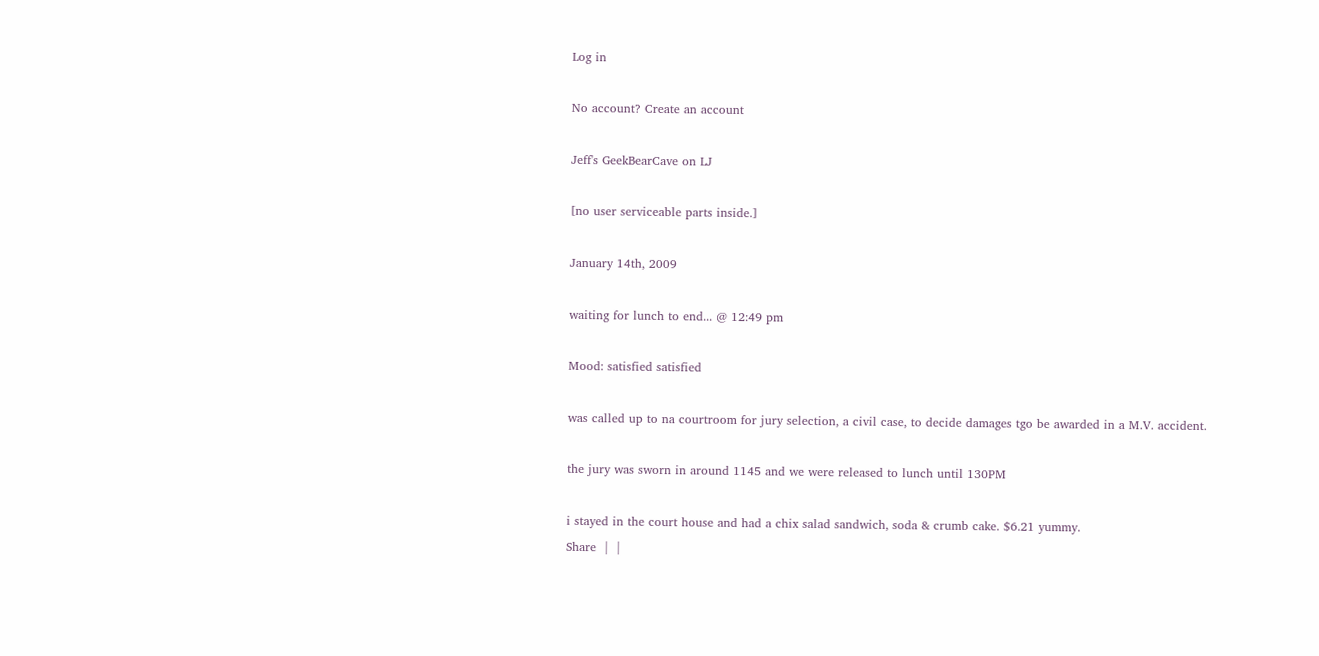Log in

No account? Create an account

Jeff's GeekBearCave on LJ

[no user serviceable parts inside.]

January 14th, 2009

waiting for lunch to end... @ 12:49 pm

Mood: satisfied satisfied

was called up to na courtroom for jury selection, a civil case, to decide damages tgo be awarded in a M.V. accident.

the jury was sworn in around 1145 and we were released to lunch until 130PM

i stayed in the court house and had a chix salad sandwich, soda & crumb cake. $6.21 yummy.
Share  |  |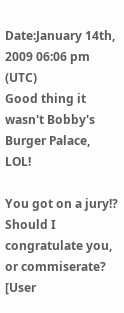Date:January 14th, 2009 06:06 pm (UTC)
Good thing it wasn't Bobby's Burger Palace, LOL!

You got on a jury!? Should I congratulate you, or commiserate?
[User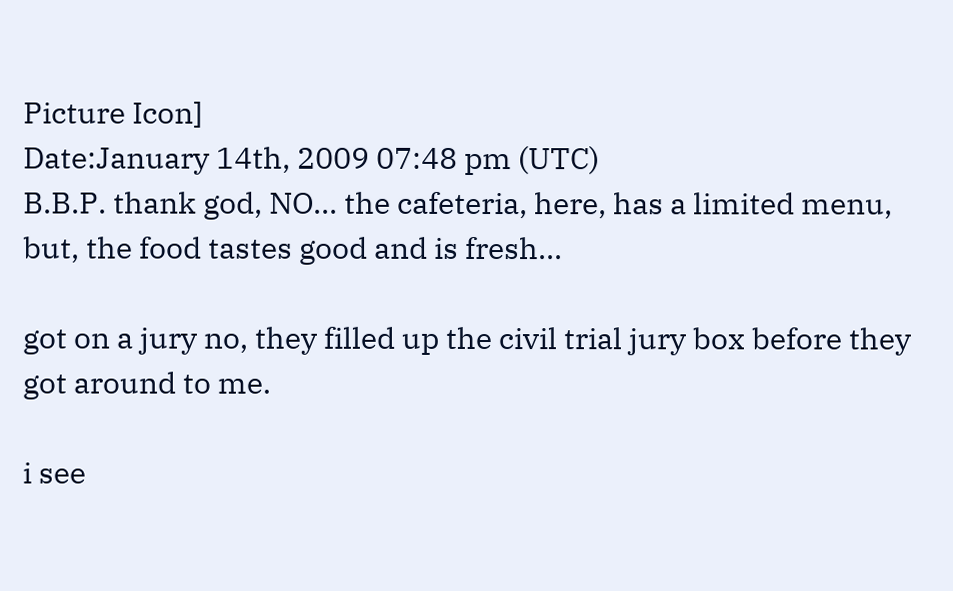Picture Icon]
Date:January 14th, 2009 07:48 pm (UTC)
B.B.P. thank god, NO... the cafeteria, here, has a limited menu, but, the food tastes good and is fresh...

got on a jury no, they filled up the civil trial jury box before they got around to me.

i see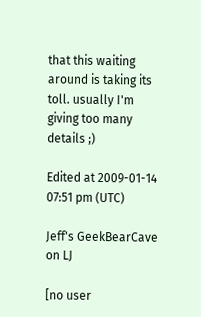that this waiting around is taking its toll. usually I'm giving too many details ;)

Edited at 2009-01-14 07:51 pm (UTC)

Jeff's GeekBearCave on LJ

[no user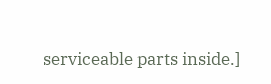serviceable parts inside.]